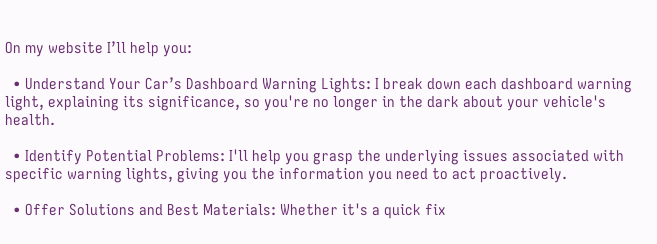On my website I’ll help you:

  • Understand Your Car’s Dashboard Warning Lights: I break down each dashboard warning light, explaining its significance, so you're no longer in the dark about your vehicle's health.

  • Identify Potential Problems: I'll help you grasp the underlying issues associated with specific warning lights, giving you the information you need to act proactively.

  • Offer Solutions and Best Materials: Whether it's a quick fix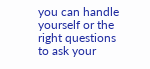you can handle yourself or the right questions to ask your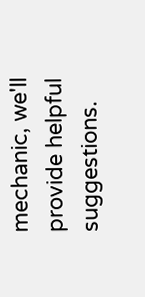mechanic, we'll provide helpful suggestions.